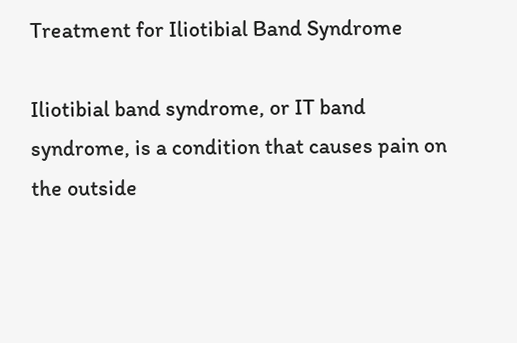Treatment for Iliotibial Band Syndrome

Iliotibial band syndrome, or IT band syndrome, is a condition that causes pain on the outside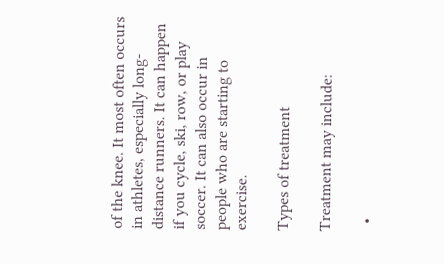of the knee. It most often occurs in athletes, especially long-distance runners. It can happen if you cycle, ski, row, or play soccer. It can also occur in people who are starting to exercise.

Types of treatment

Treatment may include:

  •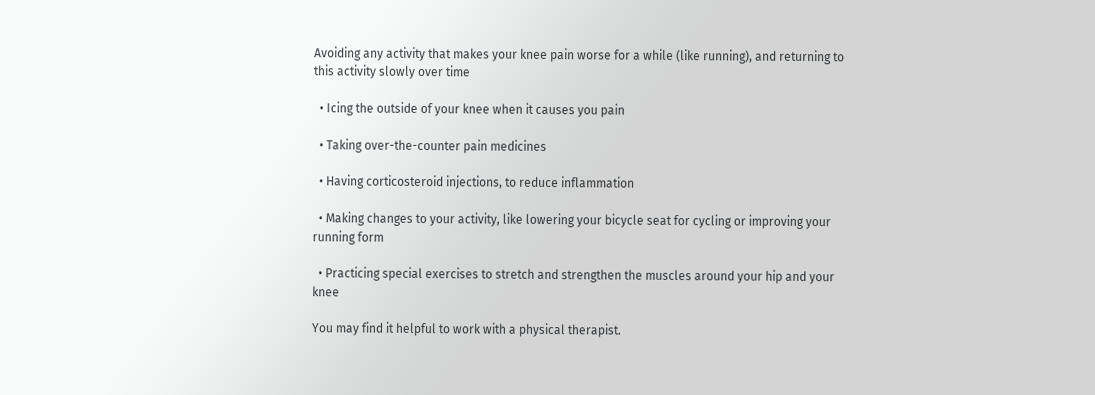Avoiding any activity that makes your knee pain worse for a while (like running), and returning to this activity slowly over time

  • Icing the outside of your knee when it causes you pain

  • Taking over-the-counter pain medicines

  • Having corticosteroid injections, to reduce inflammation

  • Making changes to your activity, like lowering your bicycle seat for cycling or improving your running form

  • Practicing special exercises to stretch and strengthen the muscles around your hip and your knee

You may find it helpful to work with a physical therapist.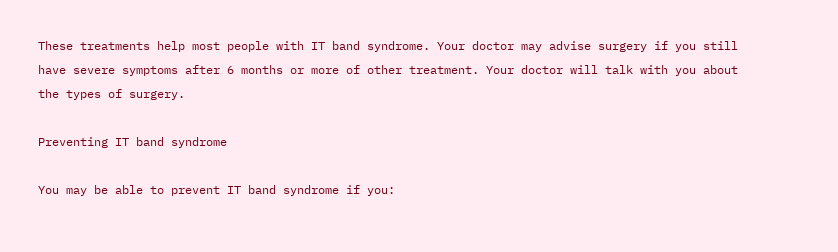These treatments help most people with IT band syndrome. Your doctor may advise surgery if you still have severe symptoms after 6 months or more of other treatment. Your doctor will talk with you about the types of surgery.

Preventing IT band syndrome

You may be able to prevent IT band syndrome if you: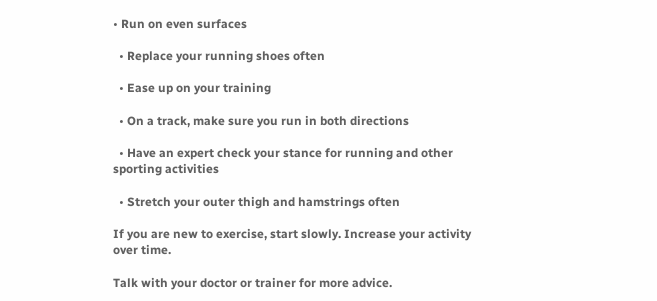• Run on even surfaces

  • Replace your running shoes often

  • Ease up on your training

  • On a track, make sure you run in both directions

  • Have an expert check your stance for running and other sporting activities

  • Stretch your outer thigh and hamstrings often

If you are new to exercise, start slowly. Increase your activity over time.

Talk with your doctor or trainer for more advice.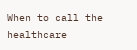When to call the healthcare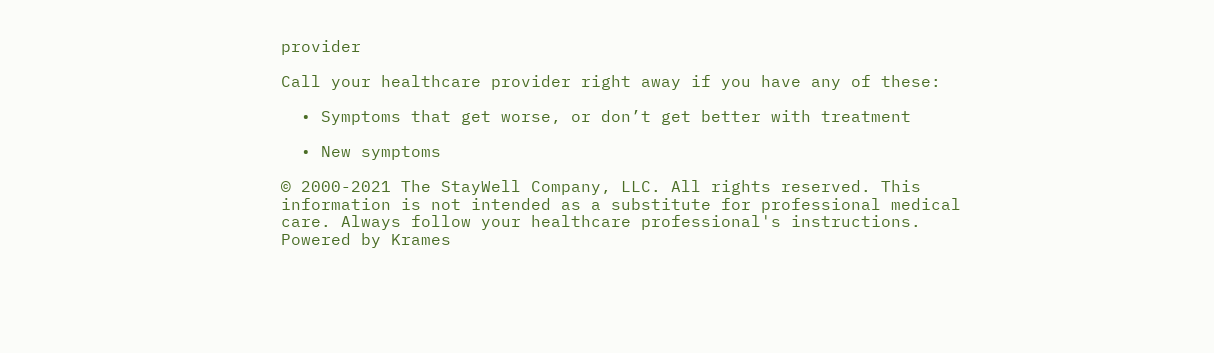provider

Call your healthcare provider right away if you have any of these:

  • Symptoms that get worse, or don’t get better with treatment

  • New symptoms

© 2000-2021 The StayWell Company, LLC. All rights reserved. This information is not intended as a substitute for professional medical care. Always follow your healthcare professional's instructions.
Powered by Krames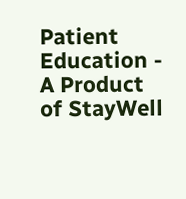Patient Education - A Product of StayWell